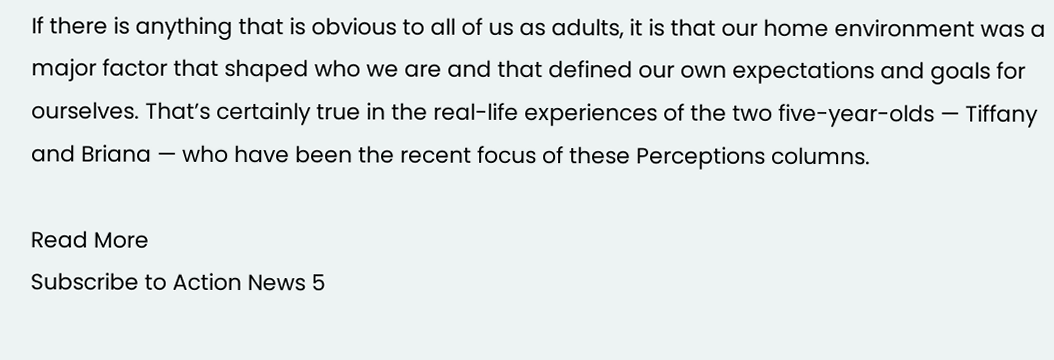If there is anything that is obvious to all of us as adults, it is that our home environment was a major factor that shaped who we are and that defined our own expectations and goals for ourselves. That’s certainly true in the real-life experiences of the two five-year-olds — Tiffany and Briana — who have been the recent focus of these Perceptions columns.

Read More
Subscribe to Action News 5